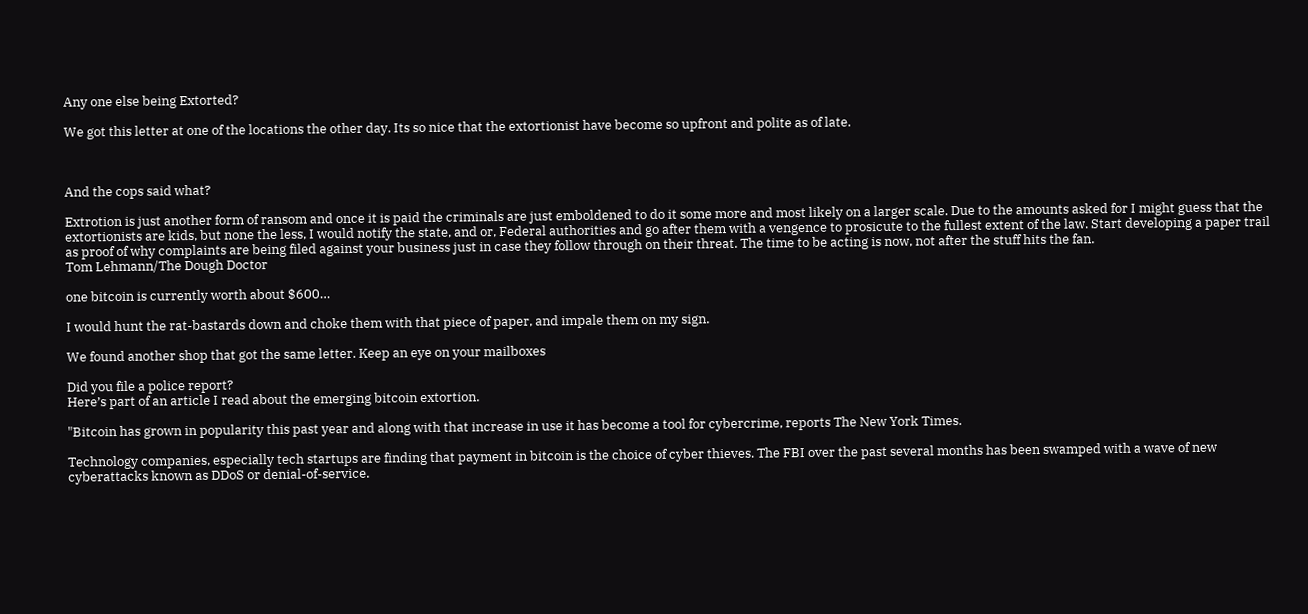Any one else being Extorted?

We got this letter at one of the locations the other day. Its so nice that the extortionist have become so upfront and polite as of late.



And the cops said what?

Extrotion is just another form of ransom and once it is paid the criminals are just emboldened to do it some more and most likely on a larger scale. Due to the amounts asked for I might guess that the extortionists are kids, but none the less, I would notify the state, and or, Federal authorities and go after them with a vengence to prosicute to the fullest extent of the law. Start developing a paper trail as proof of why complaints are being filed against your business just in case they follow through on their threat. The time to be acting is now, not after the stuff hits the fan.
Tom Lehmann/The Dough Doctor

one bitcoin is currently worth about $600…

I would hunt the rat-bastards down and choke them with that piece of paper, and impale them on my sign.

We found another shop that got the same letter. Keep an eye on your mailboxes

Did you file a police report?
Here’s part of an article I read about the emerging bitcoin extortion.

"Bitcoin has grown in popularity this past year and along with that increase in use it has become a tool for cybercrime, reports The New York Times.

Technology companies, especially tech startups are finding that payment in bitcoin is the choice of cyber thieves. The FBI over the past several months has been swamped with a wave of new cyberattacks known as DDoS or denial-of-service.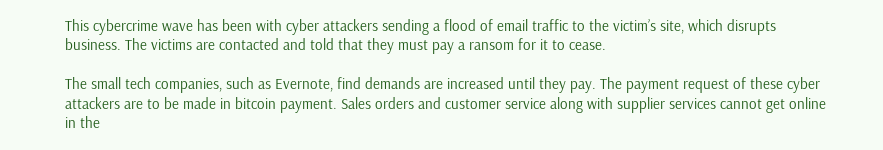This cybercrime wave has been with cyber attackers sending a flood of email traffic to the victim’s site, which disrupts business. The victims are contacted and told that they must pay a ransom for it to cease.

The small tech companies, such as Evernote, find demands are increased until they pay. The payment request of these cyber attackers are to be made in bitcoin payment. Sales orders and customer service along with supplier services cannot get online in the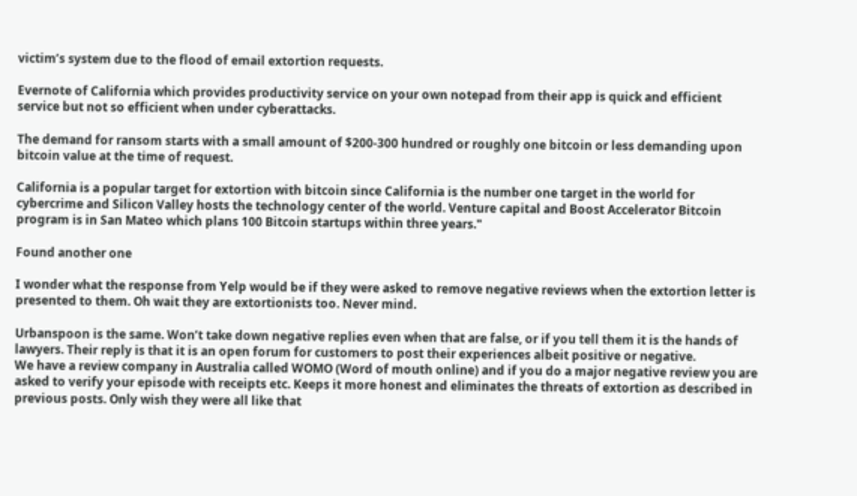victim’s system due to the flood of email extortion requests.

Evernote of California which provides productivity service on your own notepad from their app is quick and efficient service but not so efficient when under cyberattacks.

The demand for ransom starts with a small amount of $200-300 hundred or roughly one bitcoin or less demanding upon bitcoin value at the time of request.

California is a popular target for extortion with bitcoin since California is the number one target in the world for cybercrime and Silicon Valley hosts the technology center of the world. Venture capital and Boost Accelerator Bitcoin program is in San Mateo which plans 100 Bitcoin startups within three years."

Found another one

I wonder what the response from Yelp would be if they were asked to remove negative reviews when the extortion letter is presented to them. Oh wait they are extortionists too. Never mind.

Urbanspoon is the same. Won’t take down negative replies even when that are false, or if you tell them it is the hands of lawyers. Their reply is that it is an open forum for customers to post their experiences albeit positive or negative.
We have a review company in Australia called WOMO (Word of mouth online) and if you do a major negative review you are asked to verify your episode with receipts etc. Keeps it more honest and eliminates the threats of extortion as described in previous posts. Only wish they were all like that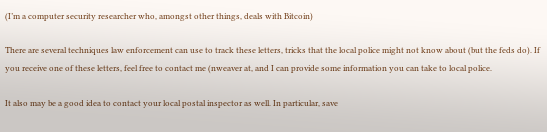(I’m a computer security researcher who, amongst other things, deals with Bitcoin)

There are several techniques law enforcement can use to track these letters, tricks that the local police might not know about (but the feds do). If you receive one of these letters, feel free to contact me (nweaver at, and I can provide some information you can take to local police.

It also may be a good idea to contact your local postal inspector as well. In particular, save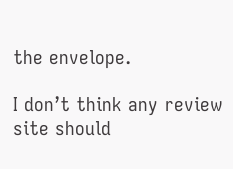the envelope.

I don’t think any review site should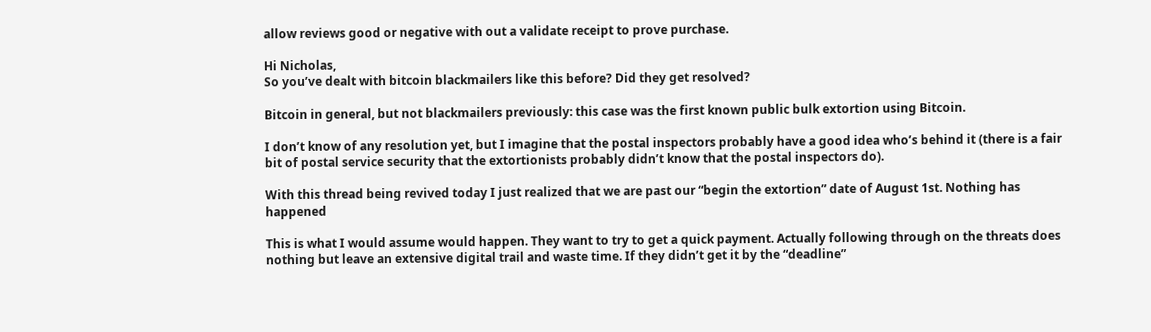allow reviews good or negative with out a validate receipt to prove purchase.

Hi Nicholas,
So you’ve dealt with bitcoin blackmailers like this before? Did they get resolved?

Bitcoin in general, but not blackmailers previously: this case was the first known public bulk extortion using Bitcoin.

I don’t know of any resolution yet, but I imagine that the postal inspectors probably have a good idea who’s behind it (there is a fair bit of postal service security that the extortionists probably didn’t know that the postal inspectors do).

With this thread being revived today I just realized that we are past our “begin the extortion” date of August 1st. Nothing has happened

This is what I would assume would happen. They want to try to get a quick payment. Actually following through on the threats does nothing but leave an extensive digital trail and waste time. If they didn’t get it by the “deadline”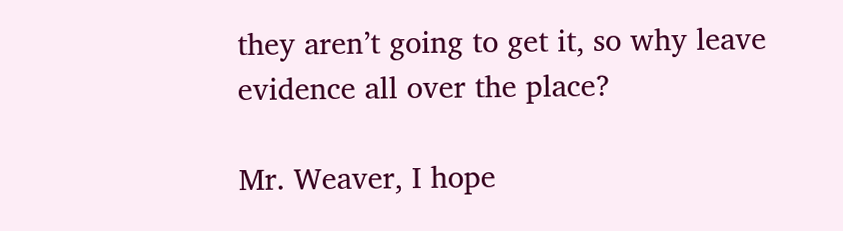they aren’t going to get it, so why leave evidence all over the place?

Mr. Weaver, I hope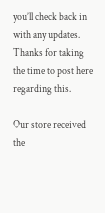you’ll check back in with any updates. Thanks for taking the time to post here regarding this.

Our store received the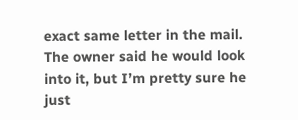exact same letter in the mail. The owner said he would look into it, but I’m pretty sure he just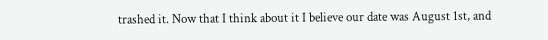trashed it. Now that I think about it I believe our date was August 1st, and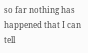so far nothing has happened that I can tell